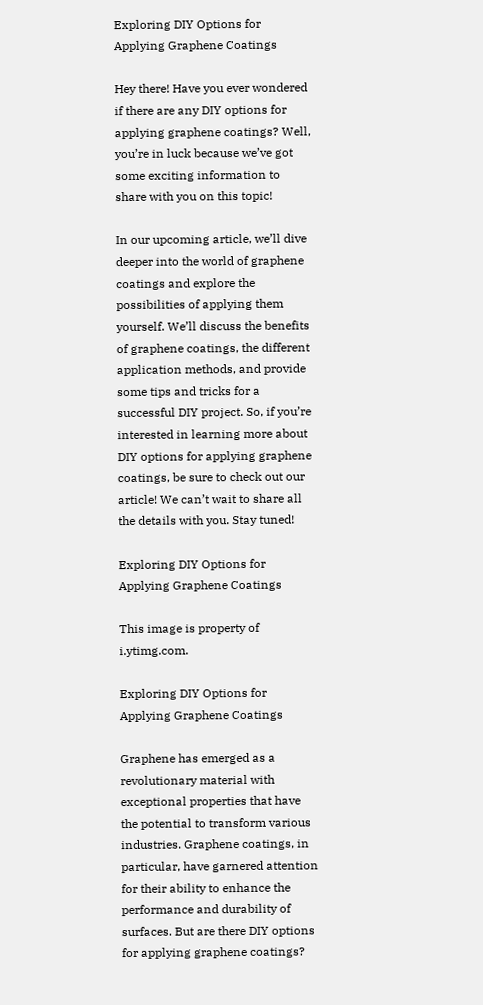Exploring DIY Options for Applying Graphene Coatings

Hey there! Have you ever wondered if there are any DIY options for applying graphene coatings? Well, you’re in luck because we’ve got some exciting information to share with you on this topic!

In our upcoming article, we’ll dive deeper into the world of graphene coatings and explore the possibilities of applying them yourself. We’ll discuss the benefits of graphene coatings, the different application methods, and provide some tips and tricks for a successful DIY project. So, if you’re interested in learning more about DIY options for applying graphene coatings, be sure to check out our article! We can’t wait to share all the details with you. Stay tuned!

Exploring DIY Options for Applying Graphene Coatings

This image is property of i.ytimg.com.

Exploring DIY Options for Applying Graphene Coatings

Graphene has emerged as a revolutionary material with exceptional properties that have the potential to transform various industries. Graphene coatings, in particular, have garnered attention for their ability to enhance the performance and durability of surfaces. But are there DIY options for applying graphene coatings?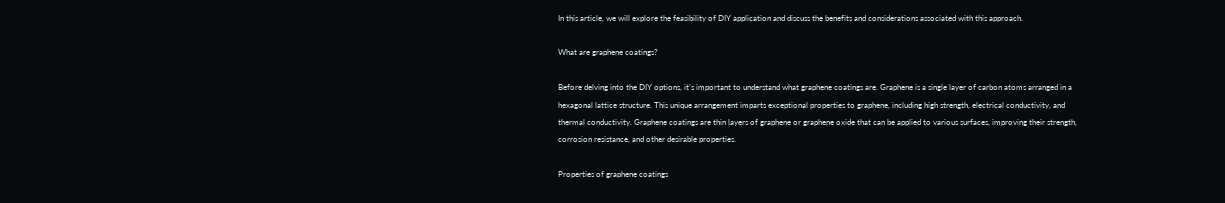In this article, we will explore the feasibility of DIY application and discuss the benefits and considerations associated with this approach.

What are graphene coatings?

Before delving into the DIY options, it’s important to understand what graphene coatings are. Graphene is a single layer of carbon atoms arranged in a hexagonal lattice structure. This unique arrangement imparts exceptional properties to graphene, including high strength, electrical conductivity, and thermal conductivity. Graphene coatings are thin layers of graphene or graphene oxide that can be applied to various surfaces, improving their strength, corrosion resistance, and other desirable properties.

Properties of graphene coatings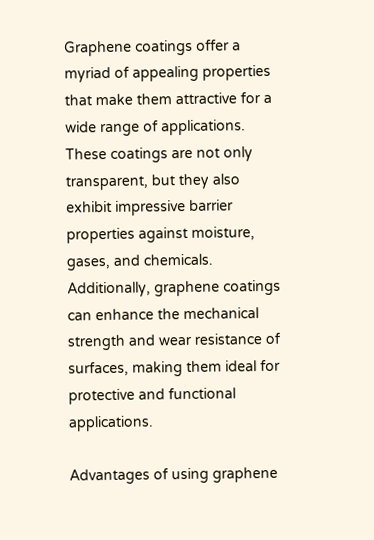Graphene coatings offer a myriad of appealing properties that make them attractive for a wide range of applications. These coatings are not only transparent, but they also exhibit impressive barrier properties against moisture, gases, and chemicals. Additionally, graphene coatings can enhance the mechanical strength and wear resistance of surfaces, making them ideal for protective and functional applications.

Advantages of using graphene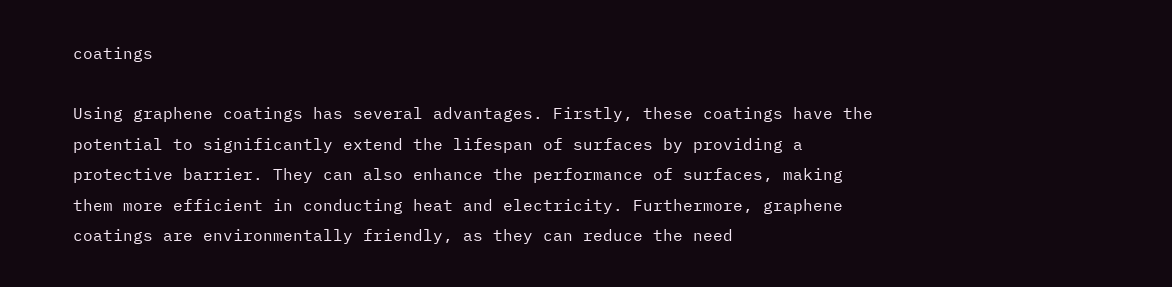coatings

Using graphene coatings has several advantages. Firstly, these coatings have the potential to significantly extend the lifespan of surfaces by providing a protective barrier. They can also enhance the performance of surfaces, making them more efficient in conducting heat and electricity. Furthermore, graphene coatings are environmentally friendly, as they can reduce the need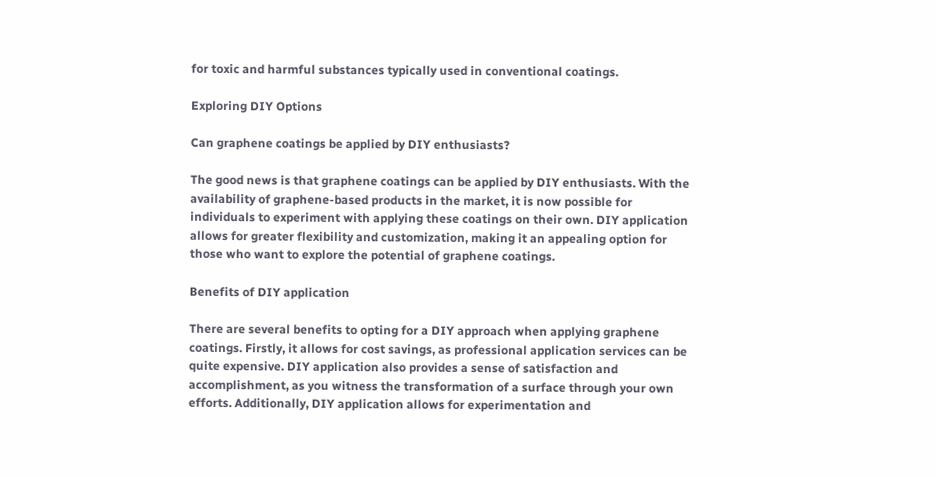for toxic and harmful substances typically used in conventional coatings.

Exploring DIY Options

Can graphene coatings be applied by DIY enthusiasts?

The good news is that graphene coatings can be applied by DIY enthusiasts. With the availability of graphene-based products in the market, it is now possible for individuals to experiment with applying these coatings on their own. DIY application allows for greater flexibility and customization, making it an appealing option for those who want to explore the potential of graphene coatings.

Benefits of DIY application

There are several benefits to opting for a DIY approach when applying graphene coatings. Firstly, it allows for cost savings, as professional application services can be quite expensive. DIY application also provides a sense of satisfaction and accomplishment, as you witness the transformation of a surface through your own efforts. Additionally, DIY application allows for experimentation and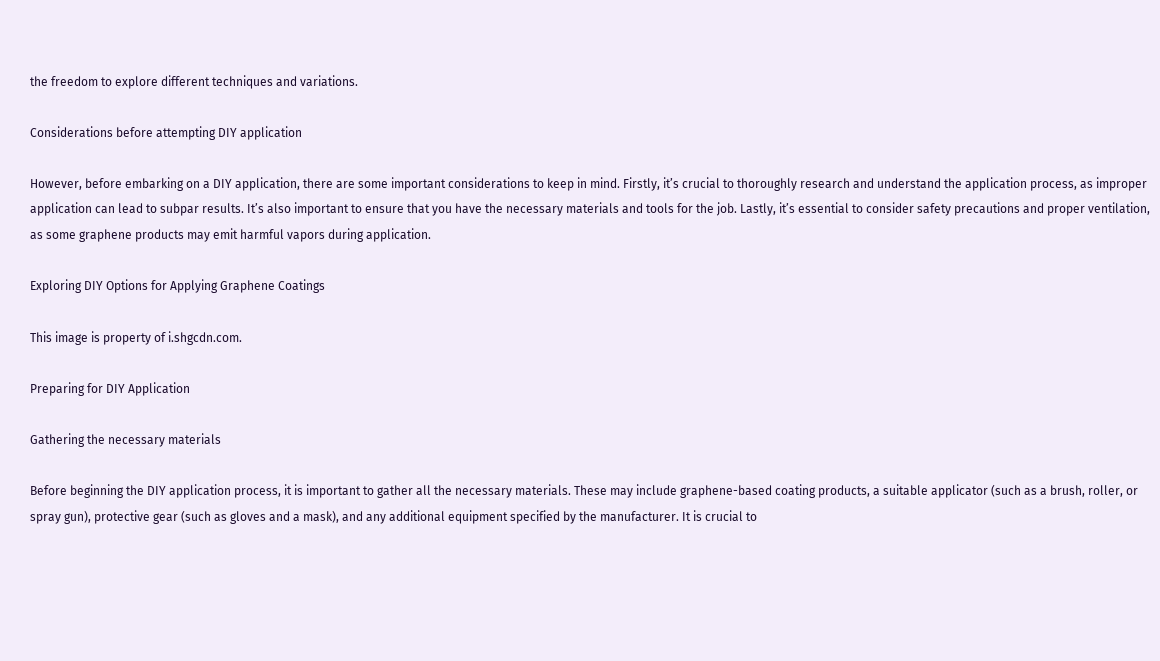the freedom to explore different techniques and variations.

Considerations before attempting DIY application

However, before embarking on a DIY application, there are some important considerations to keep in mind. Firstly, it’s crucial to thoroughly research and understand the application process, as improper application can lead to subpar results. It’s also important to ensure that you have the necessary materials and tools for the job. Lastly, it’s essential to consider safety precautions and proper ventilation, as some graphene products may emit harmful vapors during application.

Exploring DIY Options for Applying Graphene Coatings

This image is property of i.shgcdn.com.

Preparing for DIY Application

Gathering the necessary materials

Before beginning the DIY application process, it is important to gather all the necessary materials. These may include graphene-based coating products, a suitable applicator (such as a brush, roller, or spray gun), protective gear (such as gloves and a mask), and any additional equipment specified by the manufacturer. It is crucial to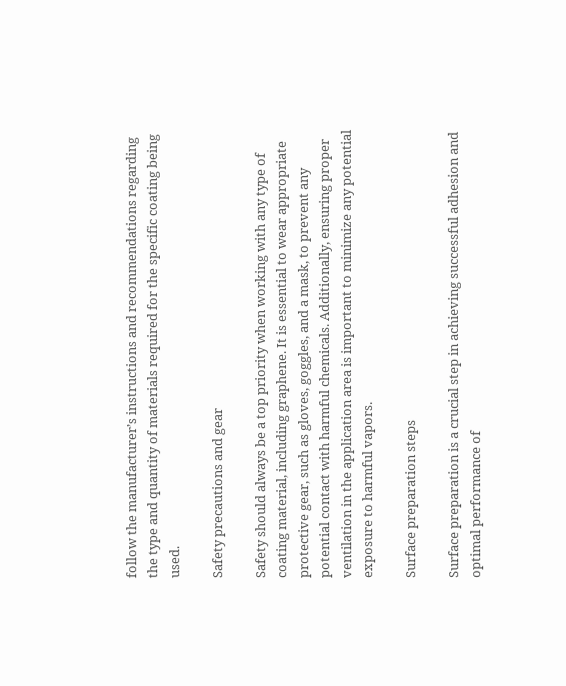follow the manufacturer’s instructions and recommendations regarding the type and quantity of materials required for the specific coating being used.

Safety precautions and gear

Safety should always be a top priority when working with any type of coating material, including graphene. It is essential to wear appropriate protective gear, such as gloves, goggles, and a mask, to prevent any potential contact with harmful chemicals. Additionally, ensuring proper ventilation in the application area is important to minimize any potential exposure to harmful vapors.

Surface preparation steps

Surface preparation is a crucial step in achieving successful adhesion and optimal performance of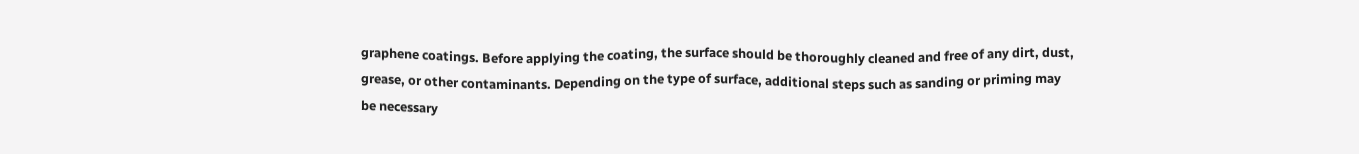graphene coatings. Before applying the coating, the surface should be thoroughly cleaned and free of any dirt, dust, grease, or other contaminants. Depending on the type of surface, additional steps such as sanding or priming may be necessary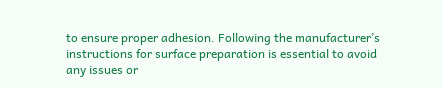to ensure proper adhesion. Following the manufacturer’s instructions for surface preparation is essential to avoid any issues or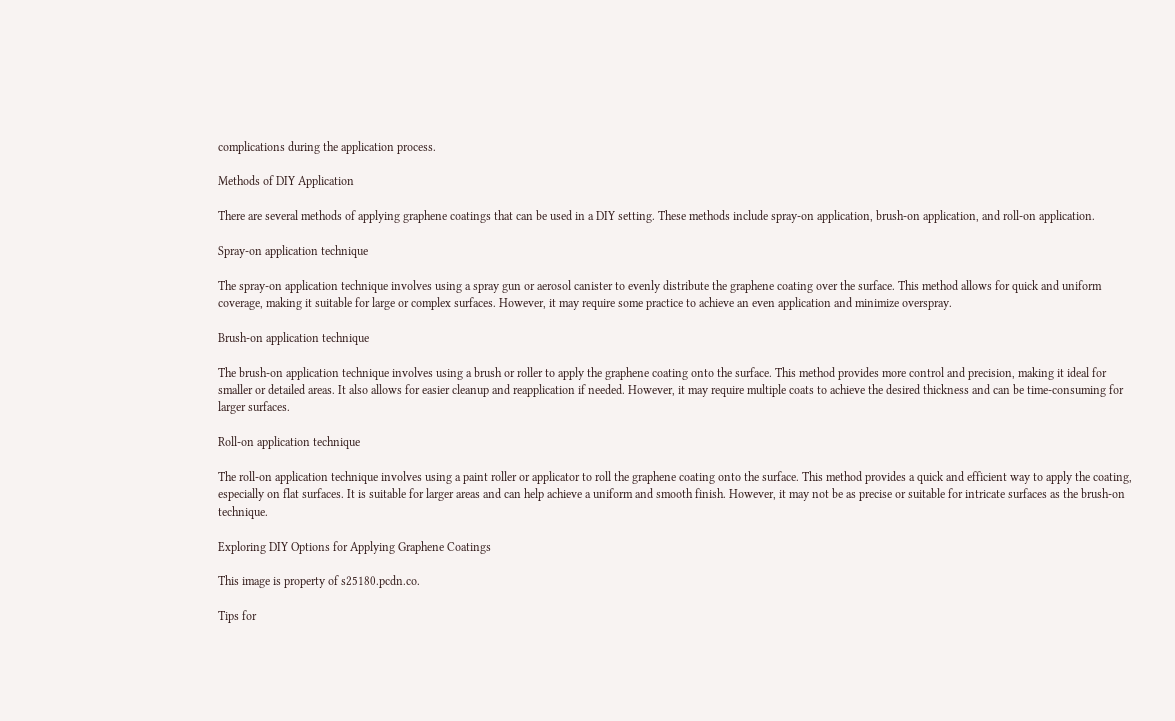complications during the application process.

Methods of DIY Application

There are several methods of applying graphene coatings that can be used in a DIY setting. These methods include spray-on application, brush-on application, and roll-on application.

Spray-on application technique

The spray-on application technique involves using a spray gun or aerosol canister to evenly distribute the graphene coating over the surface. This method allows for quick and uniform coverage, making it suitable for large or complex surfaces. However, it may require some practice to achieve an even application and minimize overspray.

Brush-on application technique

The brush-on application technique involves using a brush or roller to apply the graphene coating onto the surface. This method provides more control and precision, making it ideal for smaller or detailed areas. It also allows for easier cleanup and reapplication if needed. However, it may require multiple coats to achieve the desired thickness and can be time-consuming for larger surfaces.

Roll-on application technique

The roll-on application technique involves using a paint roller or applicator to roll the graphene coating onto the surface. This method provides a quick and efficient way to apply the coating, especially on flat surfaces. It is suitable for larger areas and can help achieve a uniform and smooth finish. However, it may not be as precise or suitable for intricate surfaces as the brush-on technique.

Exploring DIY Options for Applying Graphene Coatings

This image is property of s25180.pcdn.co.

Tips for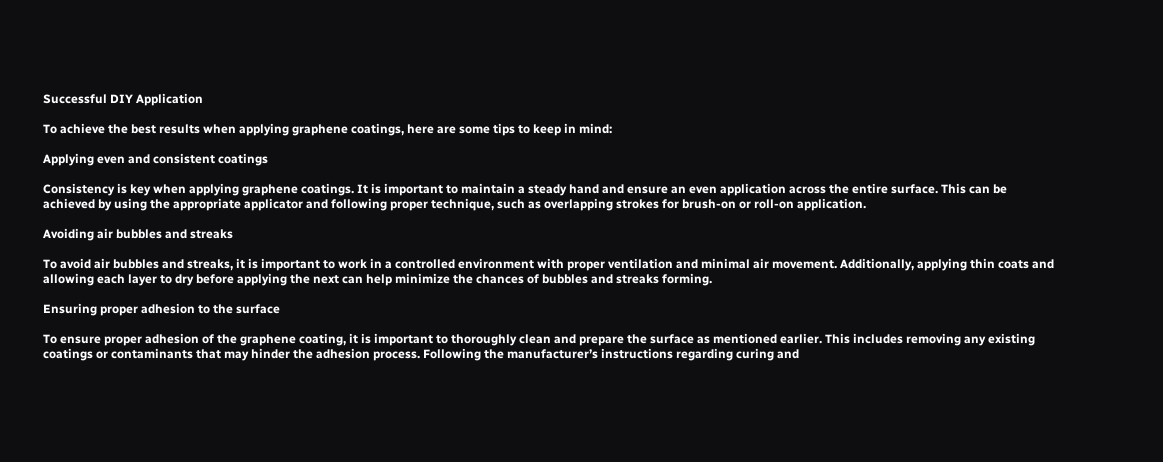Successful DIY Application

To achieve the best results when applying graphene coatings, here are some tips to keep in mind:

Applying even and consistent coatings

Consistency is key when applying graphene coatings. It is important to maintain a steady hand and ensure an even application across the entire surface. This can be achieved by using the appropriate applicator and following proper technique, such as overlapping strokes for brush-on or roll-on application.

Avoiding air bubbles and streaks

To avoid air bubbles and streaks, it is important to work in a controlled environment with proper ventilation and minimal air movement. Additionally, applying thin coats and allowing each layer to dry before applying the next can help minimize the chances of bubbles and streaks forming.

Ensuring proper adhesion to the surface

To ensure proper adhesion of the graphene coating, it is important to thoroughly clean and prepare the surface as mentioned earlier. This includes removing any existing coatings or contaminants that may hinder the adhesion process. Following the manufacturer’s instructions regarding curing and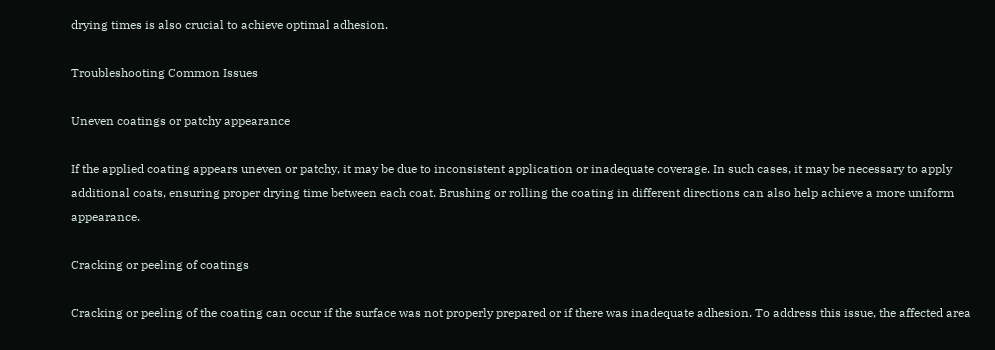drying times is also crucial to achieve optimal adhesion.

Troubleshooting Common Issues

Uneven coatings or patchy appearance

If the applied coating appears uneven or patchy, it may be due to inconsistent application or inadequate coverage. In such cases, it may be necessary to apply additional coats, ensuring proper drying time between each coat. Brushing or rolling the coating in different directions can also help achieve a more uniform appearance.

Cracking or peeling of coatings

Cracking or peeling of the coating can occur if the surface was not properly prepared or if there was inadequate adhesion. To address this issue, the affected area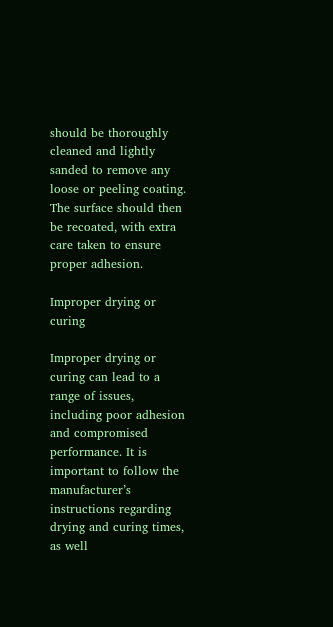should be thoroughly cleaned and lightly sanded to remove any loose or peeling coating. The surface should then be recoated, with extra care taken to ensure proper adhesion.

Improper drying or curing

Improper drying or curing can lead to a range of issues, including poor adhesion and compromised performance. It is important to follow the manufacturer’s instructions regarding drying and curing times, as well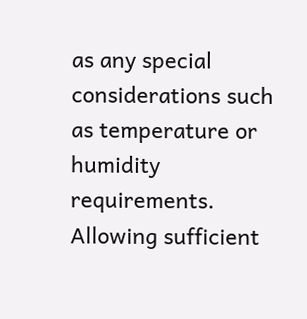as any special considerations such as temperature or humidity requirements. Allowing sufficient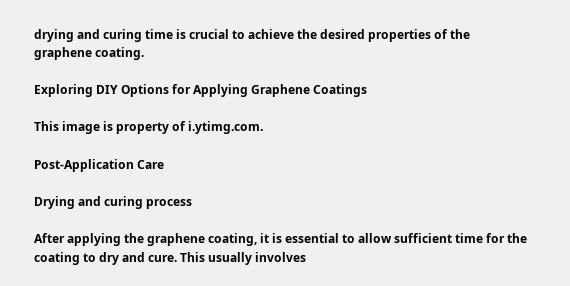drying and curing time is crucial to achieve the desired properties of the graphene coating.

Exploring DIY Options for Applying Graphene Coatings

This image is property of i.ytimg.com.

Post-Application Care

Drying and curing process

After applying the graphene coating, it is essential to allow sufficient time for the coating to dry and cure. This usually involves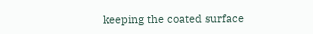keeping the coated surface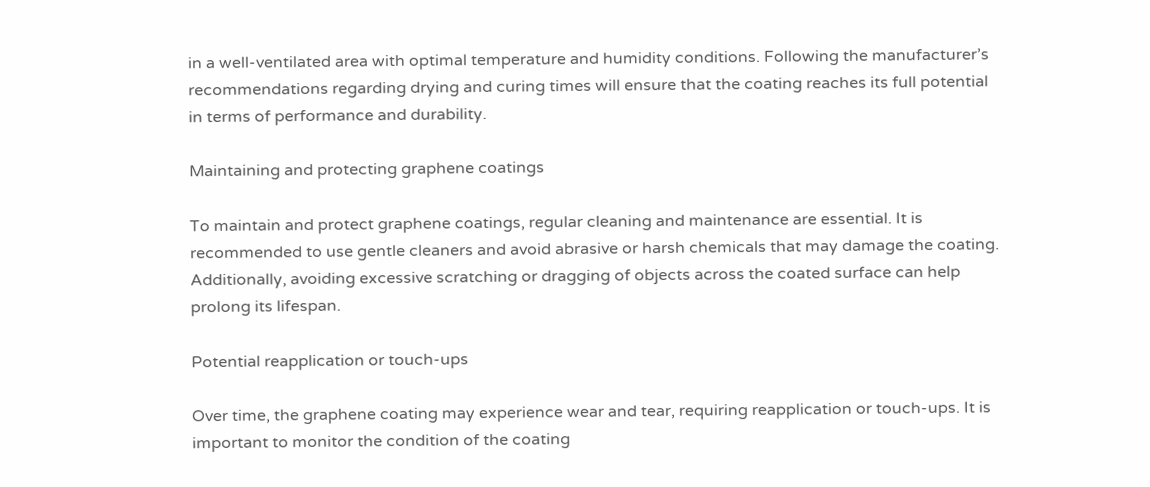in a well-ventilated area with optimal temperature and humidity conditions. Following the manufacturer’s recommendations regarding drying and curing times will ensure that the coating reaches its full potential in terms of performance and durability.

Maintaining and protecting graphene coatings

To maintain and protect graphene coatings, regular cleaning and maintenance are essential. It is recommended to use gentle cleaners and avoid abrasive or harsh chemicals that may damage the coating. Additionally, avoiding excessive scratching or dragging of objects across the coated surface can help prolong its lifespan.

Potential reapplication or touch-ups

Over time, the graphene coating may experience wear and tear, requiring reapplication or touch-ups. It is important to monitor the condition of the coating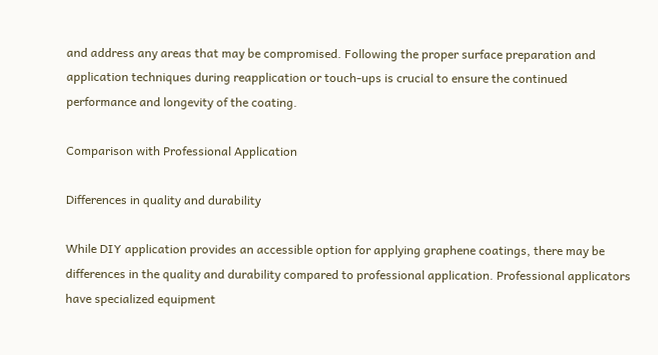and address any areas that may be compromised. Following the proper surface preparation and application techniques during reapplication or touch-ups is crucial to ensure the continued performance and longevity of the coating.

Comparison with Professional Application

Differences in quality and durability

While DIY application provides an accessible option for applying graphene coatings, there may be differences in the quality and durability compared to professional application. Professional applicators have specialized equipment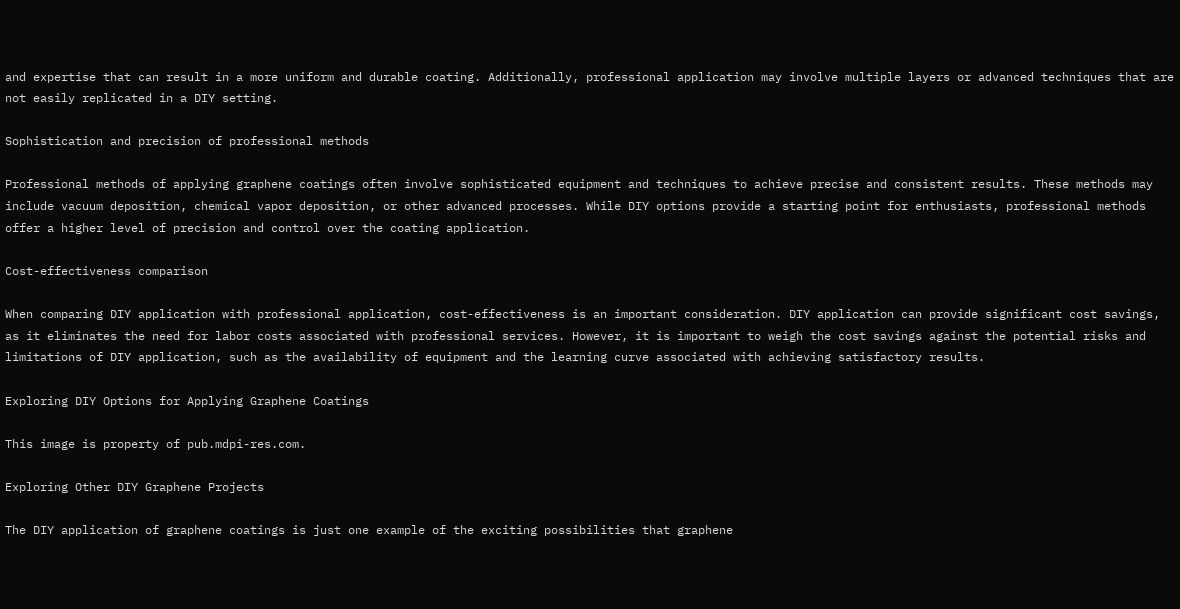and expertise that can result in a more uniform and durable coating. Additionally, professional application may involve multiple layers or advanced techniques that are not easily replicated in a DIY setting.

Sophistication and precision of professional methods

Professional methods of applying graphene coatings often involve sophisticated equipment and techniques to achieve precise and consistent results. These methods may include vacuum deposition, chemical vapor deposition, or other advanced processes. While DIY options provide a starting point for enthusiasts, professional methods offer a higher level of precision and control over the coating application.

Cost-effectiveness comparison

When comparing DIY application with professional application, cost-effectiveness is an important consideration. DIY application can provide significant cost savings, as it eliminates the need for labor costs associated with professional services. However, it is important to weigh the cost savings against the potential risks and limitations of DIY application, such as the availability of equipment and the learning curve associated with achieving satisfactory results.

Exploring DIY Options for Applying Graphene Coatings

This image is property of pub.mdpi-res.com.

Exploring Other DIY Graphene Projects

The DIY application of graphene coatings is just one example of the exciting possibilities that graphene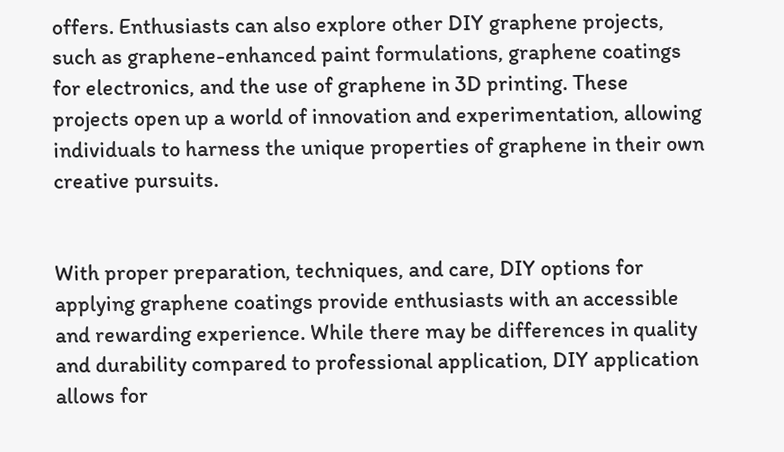offers. Enthusiasts can also explore other DIY graphene projects, such as graphene-enhanced paint formulations, graphene coatings for electronics, and the use of graphene in 3D printing. These projects open up a world of innovation and experimentation, allowing individuals to harness the unique properties of graphene in their own creative pursuits.


With proper preparation, techniques, and care, DIY options for applying graphene coatings provide enthusiasts with an accessible and rewarding experience. While there may be differences in quality and durability compared to professional application, DIY application allows for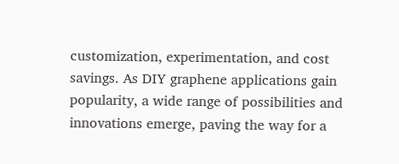customization, experimentation, and cost savings. As DIY graphene applications gain popularity, a wide range of possibilities and innovations emerge, paving the way for a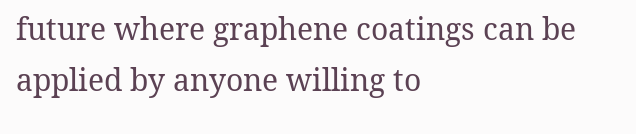future where graphene coatings can be applied by anyone willing to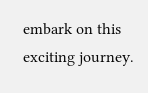embark on this exciting journey.